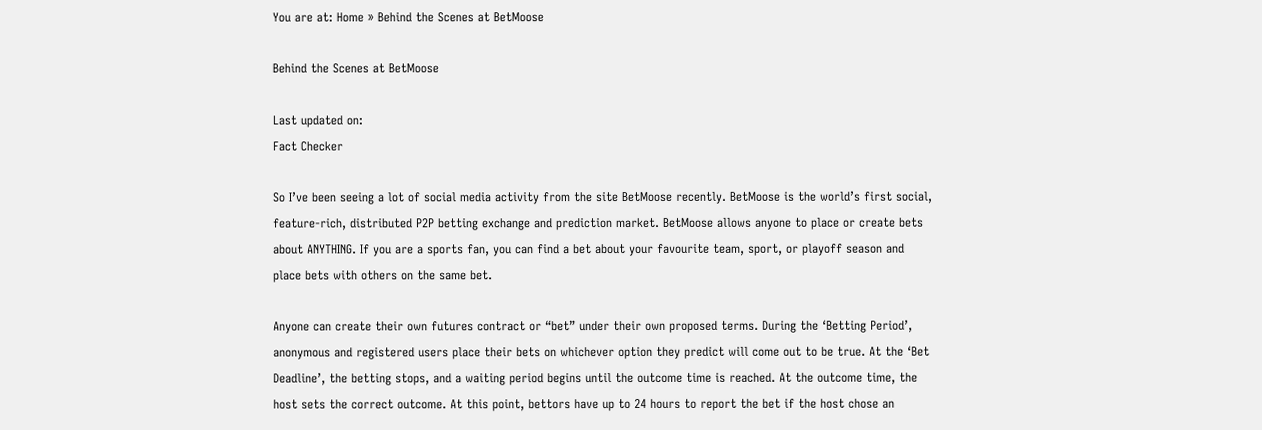You are at: Home » Behind the Scenes at BetMoose

Behind the Scenes at BetMoose

Last updated on:
Fact Checker

So I’ve been seeing a lot of social media activity from the site BetMoose recently. BetMoose is the world’s first social, feature-rich, distributed P2P betting exchange and prediction market. BetMoose allows anyone to place or create bets about ANYTHING. If you are a sports fan, you can find a bet about your favourite team, sport, or playoff season and place bets with others on the same bet.

Anyone can create their own futures contract or “bet” under their own proposed terms. During the ‘Betting Period’, anonymous and registered users place their bets on whichever option they predict will come out to be true. At the ‘Bet Deadline’, the betting stops, and a waiting period begins until the outcome time is reached. At the outcome time, the host sets the correct outcome. At this point, bettors have up to 24 hours to report the bet if the host chose an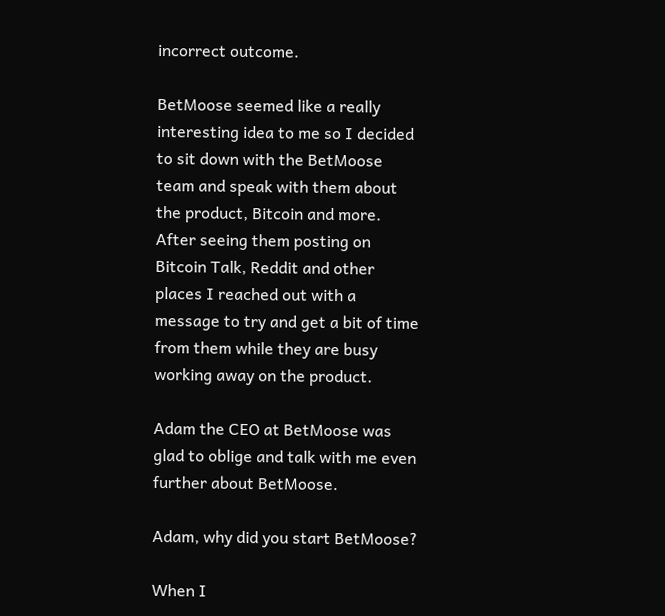incorrect outcome.

BetMoose seemed like a really interesting idea to me so I decided to sit down with the BetMoose team and speak with them about the product, Bitcoin and more. After seeing them posting on Bitcoin Talk, Reddit and other places I reached out with a message to try and get a bit of time from them while they are busy working away on the product.

Adam the CEO at BetMoose was glad to oblige and talk with me even further about BetMoose.

Adam, why did you start BetMoose?

When I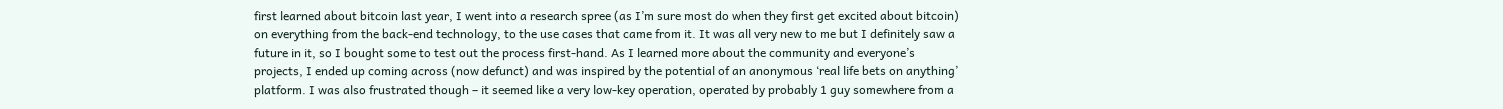first learned about bitcoin last year, I went into a research spree (as I’m sure most do when they first get excited about bitcoin) on everything from the back-end technology, to the use cases that came from it. It was all very new to me but I definitely saw a future in it, so I bought some to test out the process first-hand. As I learned more about the community and everyone’s projects, I ended up coming across (now defunct) and was inspired by the potential of an anonymous ‘real life bets on anything’ platform. I was also frustrated though – it seemed like a very low-key operation, operated by probably 1 guy somewhere from a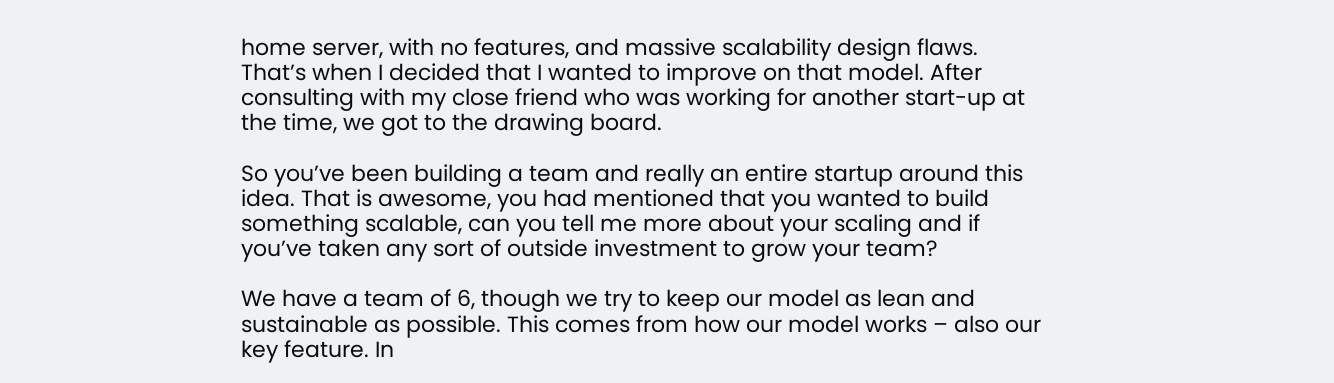home server, with no features, and massive scalability design flaws. That’s when I decided that I wanted to improve on that model. After consulting with my close friend who was working for another start-up at the time, we got to the drawing board.

So you’ve been building a team and really an entire startup around this idea. That is awesome, you had mentioned that you wanted to build something scalable, can you tell me more about your scaling and if you’ve taken any sort of outside investment to grow your team?

We have a team of 6, though we try to keep our model as lean and sustainable as possible. This comes from how our model works – also our key feature. In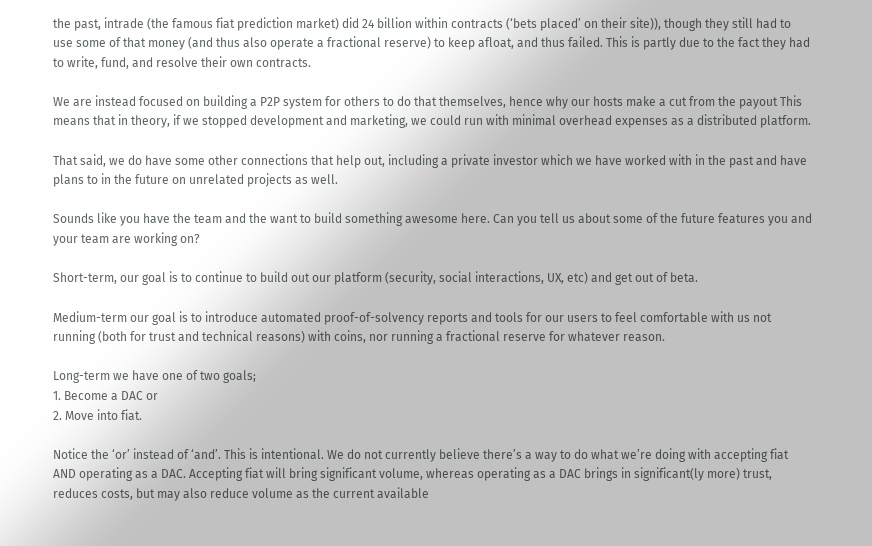the past, intrade (the famous fiat prediction market) did 24 billion within contracts (‘bets placed’ on their site)), though they still had to use some of that money (and thus also operate a fractional reserve) to keep afloat, and thus failed. This is partly due to the fact they had to write, fund, and resolve their own contracts.

We are instead focused on building a P2P system for others to do that themselves, hence why our hosts make a cut from the payout This means that in theory, if we stopped development and marketing, we could run with minimal overhead expenses as a distributed platform.

That said, we do have some other connections that help out, including a private investor which we have worked with in the past and have plans to in the future on unrelated projects as well.

Sounds like you have the team and the want to build something awesome here. Can you tell us about some of the future features you and your team are working on?

Short-term, our goal is to continue to build out our platform (security, social interactions, UX, etc) and get out of beta.

Medium-term our goal is to introduce automated proof-of-solvency reports and tools for our users to feel comfortable with us not running (both for trust and technical reasons) with coins, nor running a fractional reserve for whatever reason.

Long-term we have one of two goals;
1. Become a DAC or
2. Move into fiat.

Notice the ‘or’ instead of ‘and’. This is intentional. We do not currently believe there’s a way to do what we’re doing with accepting fiat AND operating as a DAC. Accepting fiat will bring significant volume, whereas operating as a DAC brings in significant(ly more) trust, reduces costs, but may also reduce volume as the current available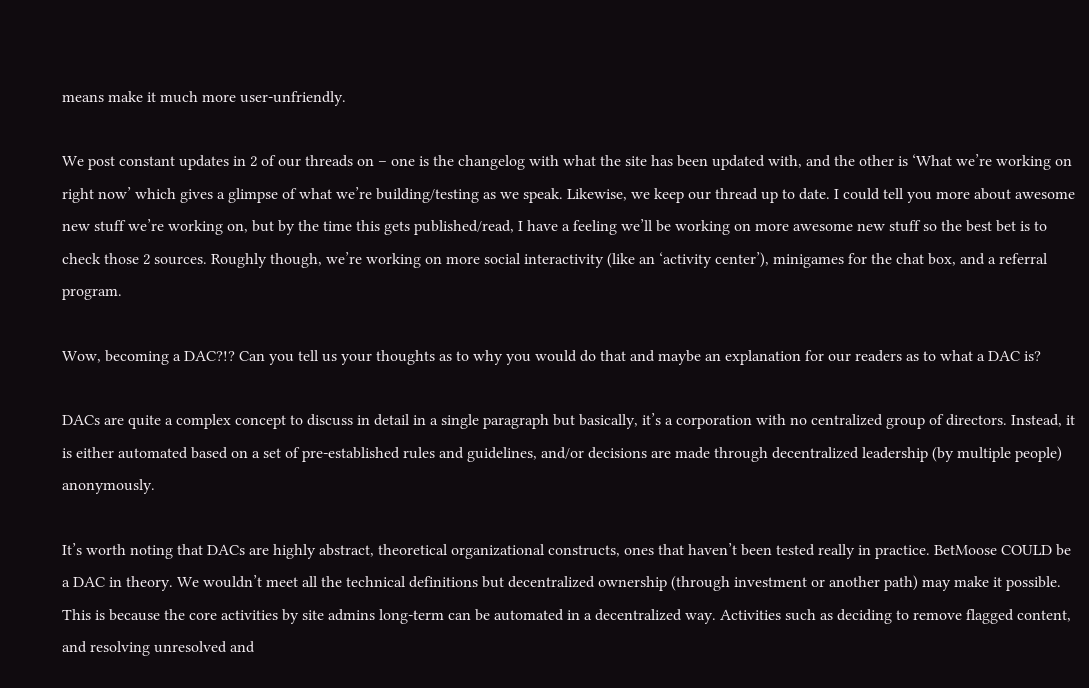means make it much more user-unfriendly.

We post constant updates in 2 of our threads on – one is the changelog with what the site has been updated with, and the other is ‘What we’re working on right now’ which gives a glimpse of what we’re building/testing as we speak. Likewise, we keep our thread up to date. I could tell you more about awesome new stuff we’re working on, but by the time this gets published/read, I have a feeling we’ll be working on more awesome new stuff so the best bet is to check those 2 sources. Roughly though, we’re working on more social interactivity (like an ‘activity center’), minigames for the chat box, and a referral program.

Wow, becoming a DAC?!? Can you tell us your thoughts as to why you would do that and maybe an explanation for our readers as to what a DAC is?

DACs are quite a complex concept to discuss in detail in a single paragraph but basically, it’s a corporation with no centralized group of directors. Instead, it is either automated based on a set of pre-established rules and guidelines, and/or decisions are made through decentralized leadership (by multiple people) anonymously.

It’s worth noting that DACs are highly abstract, theoretical organizational constructs, ones that haven’t been tested really in practice. BetMoose COULD be a DAC in theory. We wouldn’t meet all the technical definitions but decentralized ownership (through investment or another path) may make it possible. This is because the core activities by site admins long-term can be automated in a decentralized way. Activities such as deciding to remove flagged content, and resolving unresolved and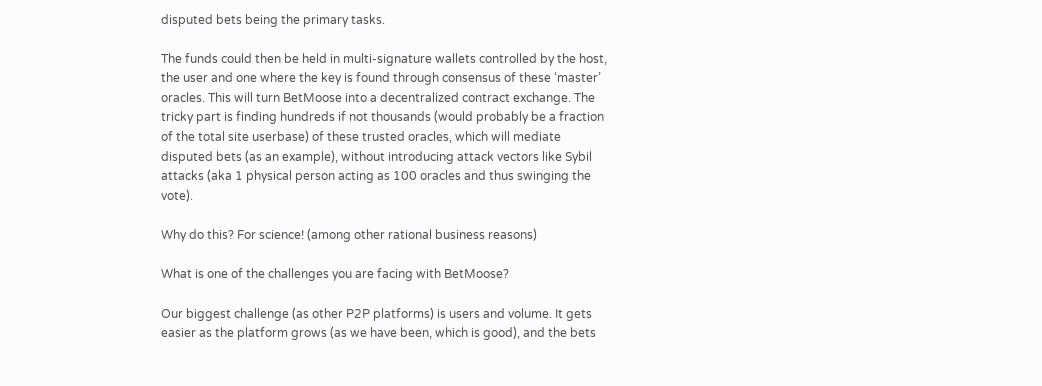disputed bets being the primary tasks.

The funds could then be held in multi-signature wallets controlled by the host, the user and one where the key is found through consensus of these ‘master’ oracles. This will turn BetMoose into a decentralized contract exchange. The tricky part is finding hundreds if not thousands (would probably be a fraction of the total site userbase) of these trusted oracles, which will mediate disputed bets (as an example), without introducing attack vectors like Sybil attacks (aka 1 physical person acting as 100 oracles and thus swinging the vote).

Why do this? For science! (among other rational business reasons)

What is one of the challenges you are facing with BetMoose?

Our biggest challenge (as other P2P platforms) is users and volume. It gets easier as the platform grows (as we have been, which is good), and the bets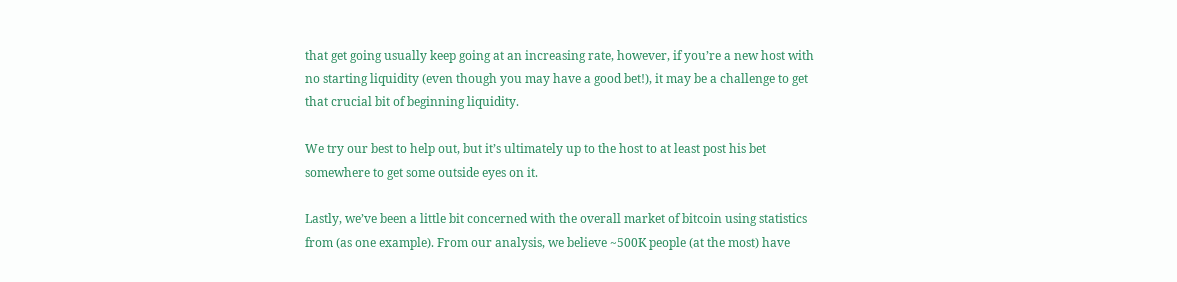that get going usually keep going at an increasing rate, however, if you’re a new host with no starting liquidity (even though you may have a good bet!), it may be a challenge to get that crucial bit of beginning liquidity.

We try our best to help out, but it’s ultimately up to the host to at least post his bet somewhere to get some outside eyes on it.

Lastly, we’ve been a little bit concerned with the overall market of bitcoin using statistics from (as one example). From our analysis, we believe ~500K people (at the most) have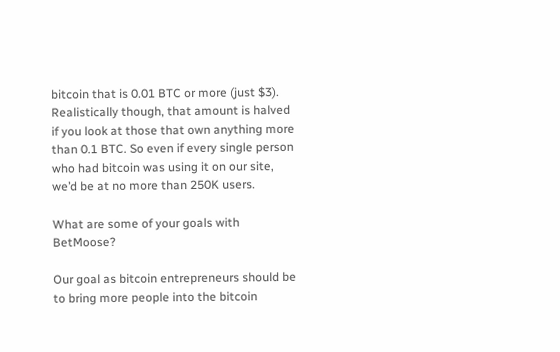bitcoin that is 0.01 BTC or more (just $3). Realistically though, that amount is halved if you look at those that own anything more than 0.1 BTC. So even if every single person who had bitcoin was using it on our site, we’d be at no more than 250K users.

What are some of your goals with BetMoose?

Our goal as bitcoin entrepreneurs should be to bring more people into the bitcoin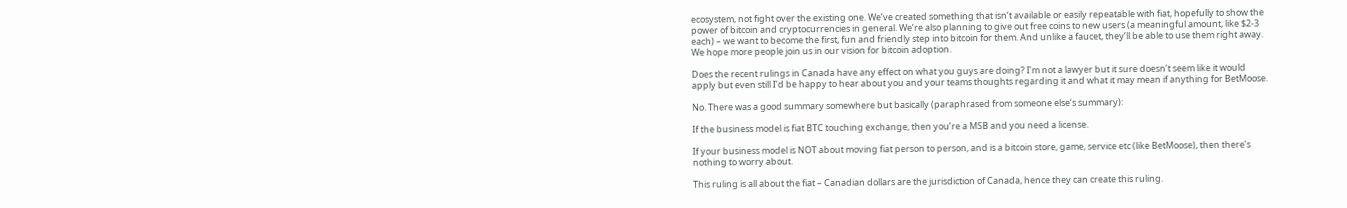ecosystem, not fight over the existing one. We’ve created something that isn’t available or easily repeatable with fiat, hopefully to show the power of bitcoin and cryptocurrencies in general. We’re also planning to give out free coins to new users (a meaningful amount, like $2-3 each) – we want to become the first, fun and friendly step into bitcoin for them. And unlike a faucet, they’ll be able to use them right away. We hope more people join us in our vision for bitcoin adoption.

Does the recent rulings in Canada have any effect on what you guys are doing? I’m not a lawyer but it sure doesn’t seem like it would apply but even still I’d be happy to hear about you and your teams thoughts regarding it and what it may mean if anything for BetMoose.

No. There was a good summary somewhere but basically (paraphrased from someone else’s summary):

If the business model is fiat BTC touching exchange, then you’re a MSB and you need a license.

If your business model is NOT about moving fiat person to person, and is a bitcoin store, game, service etc (like BetMoose), then there’s nothing to worry about.

This ruling is all about the fiat – Canadian dollars are the jurisdiction of Canada, hence they can create this ruling.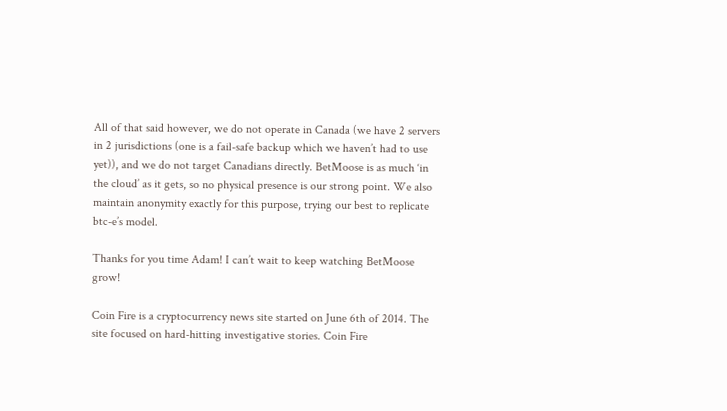All of that said however, we do not operate in Canada (we have 2 servers in 2 jurisdictions (one is a fail-safe backup which we haven’t had to use yet)), and we do not target Canadians directly. BetMoose is as much ‘in the cloud’ as it gets, so no physical presence is our strong point. We also maintain anonymity exactly for this purpose, trying our best to replicate btc-e’s model.

Thanks for you time Adam! I can’t wait to keep watching BetMoose grow!

Coin Fire is a cryptocurrency news site started on June 6th of 2014. The site focused on hard-hitting investigative stories. Coin Fire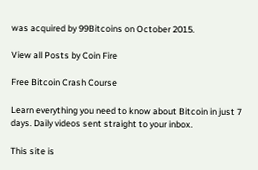was acquired by 99Bitcoins on October 2015.

View all Posts by Coin Fire

Free Bitcoin Crash Course

Learn everything you need to know about Bitcoin in just 7 days. Daily videos sent straight to your inbox.

This site is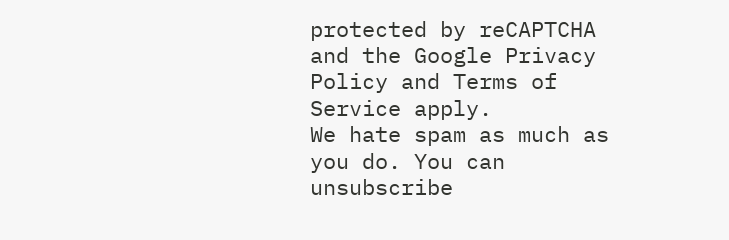protected by reCAPTCHA and the Google Privacy Policy and Terms of Service apply.
We hate spam as much as you do. You can unsubscribe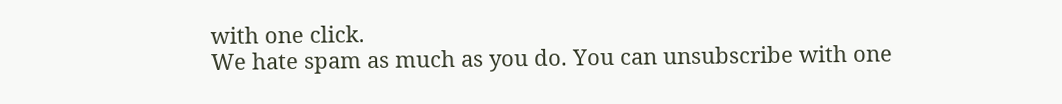with one click.
We hate spam as much as you do. You can unsubscribe with one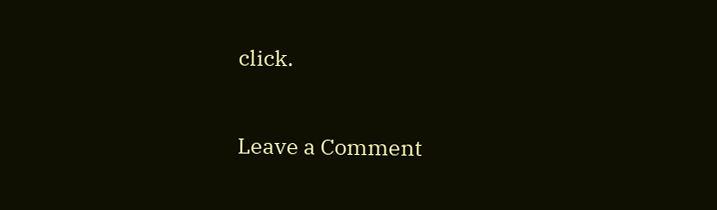click.

Leave a Comment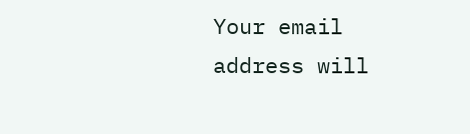Your email address will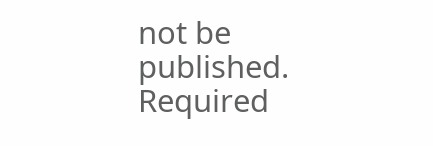not be published. Required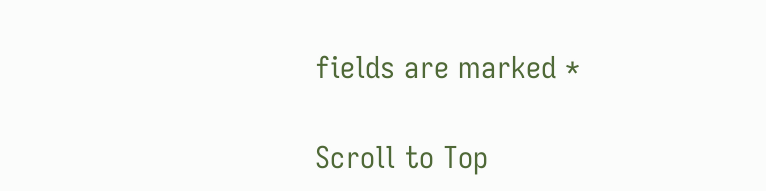fields are marked *

Scroll to Top